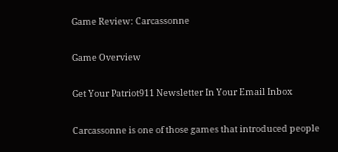Game Review: Carcassonne

Game Overview

Get Your Patriot911 Newsletter In Your Email Inbox

Carcassonne is one of those games that introduced people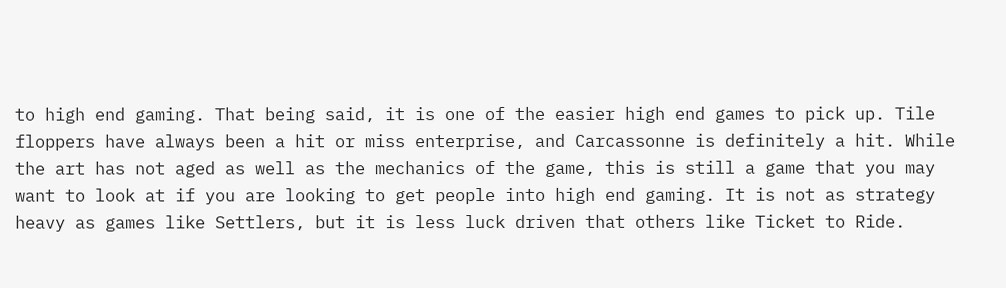to high end gaming. That being said, it is one of the easier high end games to pick up. Tile floppers have always been a hit or miss enterprise, and Carcassonne is definitely a hit. While the art has not aged as well as the mechanics of the game, this is still a game that you may want to look at if you are looking to get people into high end gaming. It is not as strategy heavy as games like Settlers, but it is less luck driven that others like Ticket to Ride.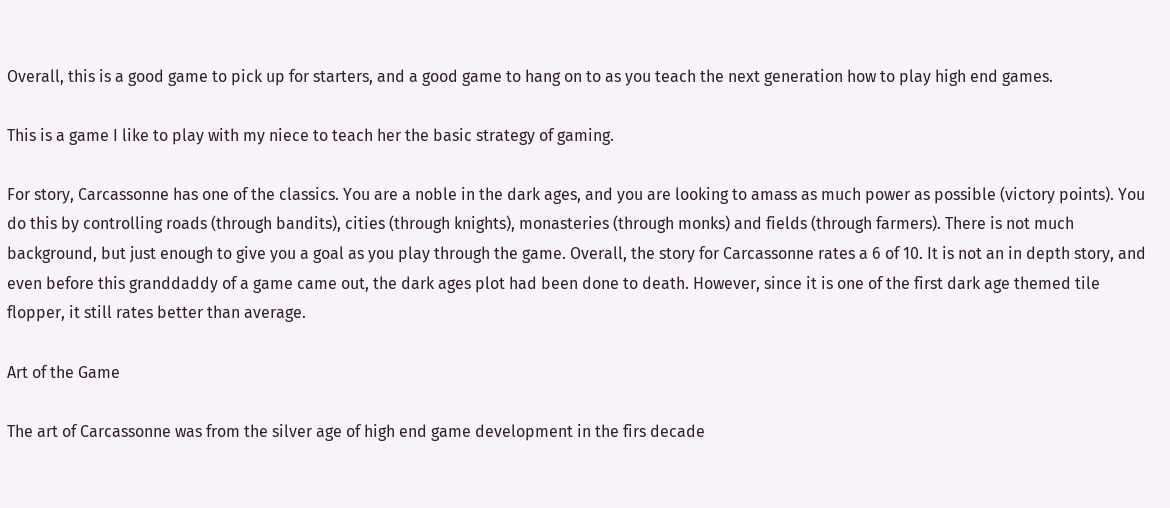Overall, this is a good game to pick up for starters, and a good game to hang on to as you teach the next generation how to play high end games.

This is a game I like to play with my niece to teach her the basic strategy of gaming.

For story, Carcassonne has one of the classics. You are a noble in the dark ages, and you are looking to amass as much power as possible (victory points). You do this by controlling roads (through bandits), cities (through knights), monasteries (through monks) and fields (through farmers). There is not much background, but just enough to give you a goal as you play through the game. Overall, the story for Carcassonne rates a 6 of 10. It is not an in depth story, and even before this granddaddy of a game came out, the dark ages plot had been done to death. However, since it is one of the first dark age themed tile flopper, it still rates better than average.

Art of the Game

The art of Carcassonne was from the silver age of high end game development in the firs decade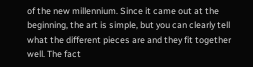of the new millennium. Since it came out at the beginning, the art is simple, but you can clearly tell what the different pieces are and they fit together well. The fact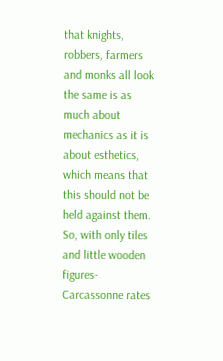that knights, robbers, farmers and monks all look the same is as much about mechanics as it is about esthetics, which means that this should not be held against them. So, with only tiles and little wooden figures- Carcassonne rates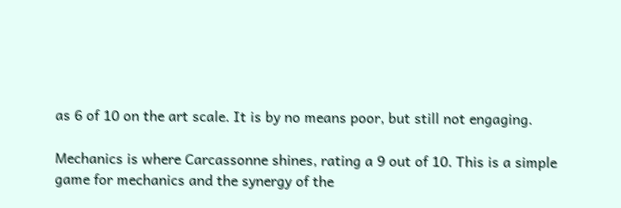as 6 of 10 on the art scale. It is by no means poor, but still not engaging.

Mechanics is where Carcassonne shines, rating a 9 out of 10. This is a simple game for mechanics and the synergy of the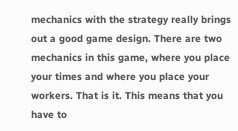mechanics with the strategy really brings out a good game design. There are two mechanics in this game, where you place your times and where you place your workers. That is it. This means that you have to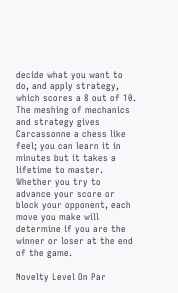decide what you want to do, and apply strategy, which scores a 8 out of 10. The meshing of mechanics and strategy gives Carcassonne a chess like feel; you can learn it in minutes but it takes a lifetime to master. Whether you try to advance your score or block your opponent, each move you make will determine if you are the winner or loser at the end of the game.

Novelty Level On Par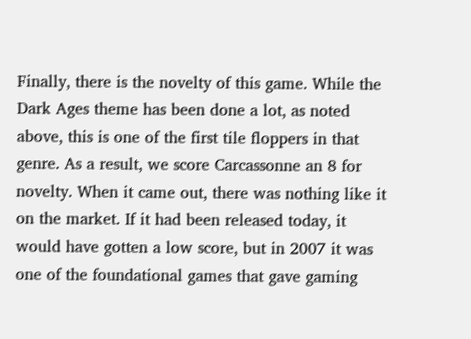Finally, there is the novelty of this game. While the Dark Ages theme has been done a lot, as noted above, this is one of the first tile floppers in that genre. As a result, we score Carcassonne an 8 for novelty. When it came out, there was nothing like it on the market. If it had been released today, it would have gotten a low score, but in 2007 it was one of the foundational games that gave gaming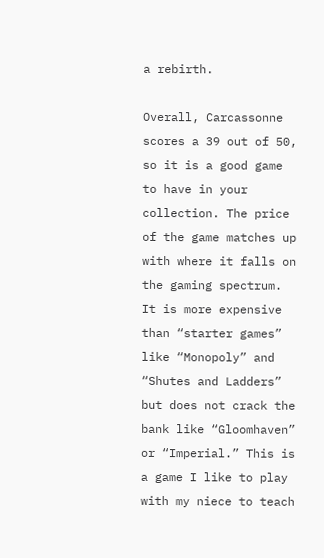a rebirth.

Overall, Carcassonne scores a 39 out of 50, so it is a good game to have in your collection. The price of the game matches up with where it falls on the gaming spectrum. It is more expensive than “starter games” like “Monopoly” and “Shutes and Ladders” but does not crack the bank like “Gloomhaven” or “Imperial.” This is a game I like to play with my niece to teach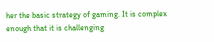her the basic strategy of gaming. It is complex enough that it is challenging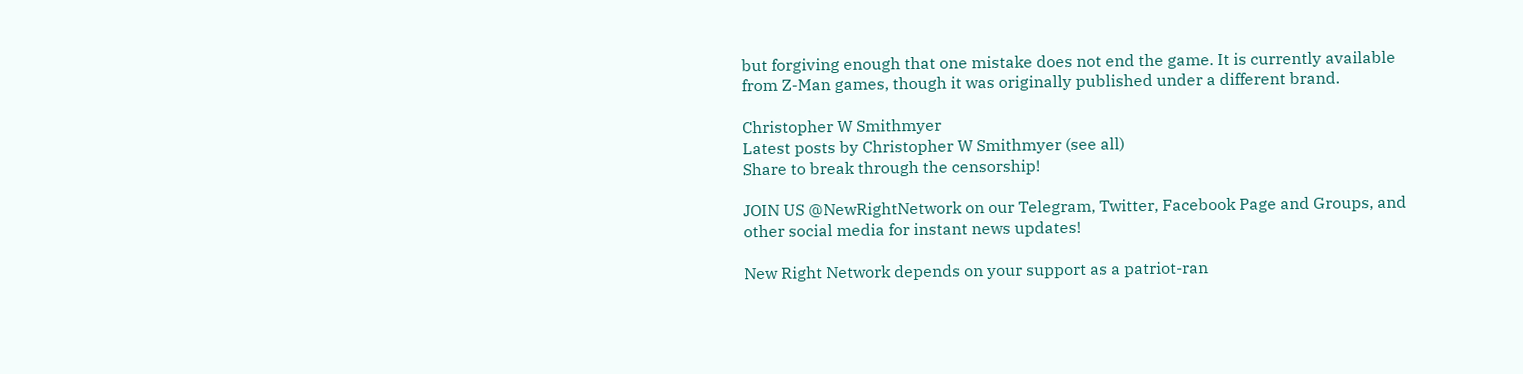but forgiving enough that one mistake does not end the game. It is currently available from Z-Man games, though it was originally published under a different brand.

Christopher W Smithmyer
Latest posts by Christopher W Smithmyer (see all)
Share to break through the censorship!

JOIN US @NewRightNetwork on our Telegram, Twitter, Facebook Page and Groups, and other social media for instant news updates!

New Right Network depends on your support as a patriot-ran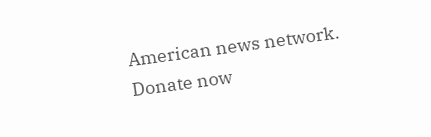American news network. Donate now